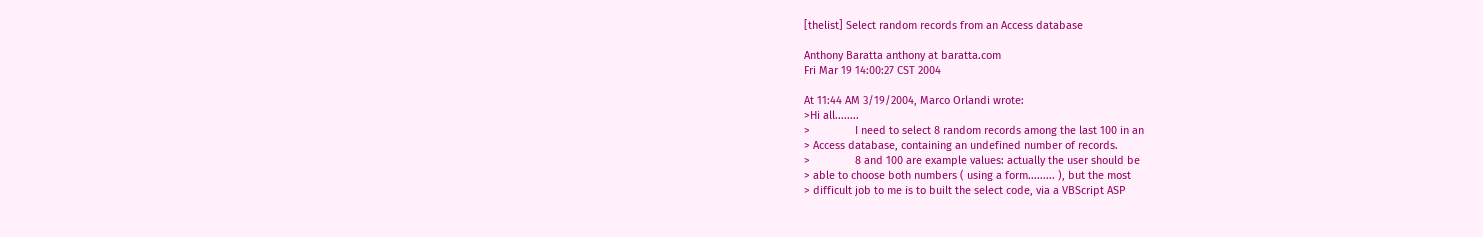[thelist] Select random records from an Access database

Anthony Baratta anthony at baratta.com
Fri Mar 19 14:00:27 CST 2004

At 11:44 AM 3/19/2004, Marco Orlandi wrote:
>Hi all........
>               I need to select 8 random records among the last 100 in an
> Access database, containing an undefined number of records.
>               8 and 100 are example values: actually the user should be
> able to choose both numbers ( using a form......... ), but the most
> difficult job to me is to built the select code, via a VBScript ASP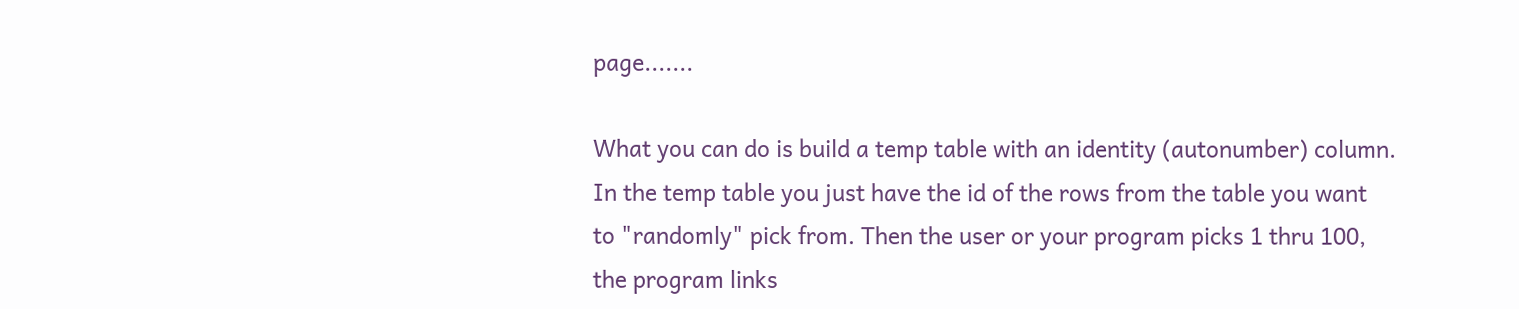page.......

What you can do is build a temp table with an identity (autonumber) column.
In the temp table you just have the id of the rows from the table you want
to "randomly" pick from. Then the user or your program picks 1 thru 100,
the program links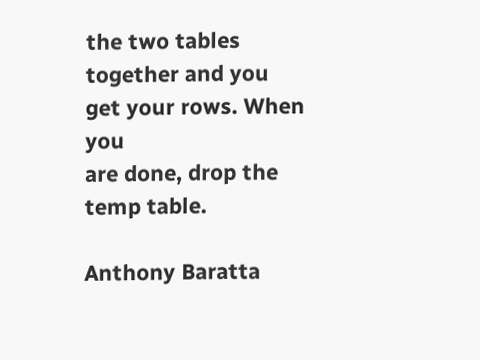the two tables together and you get your rows. When you
are done, drop the temp table.

Anthony Baratta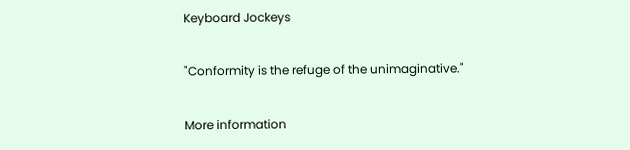Keyboard Jockeys

"Conformity is the refuge of the unimaginative."

More information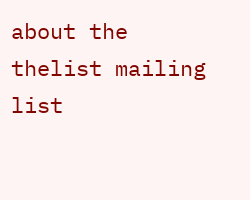about the thelist mailing list